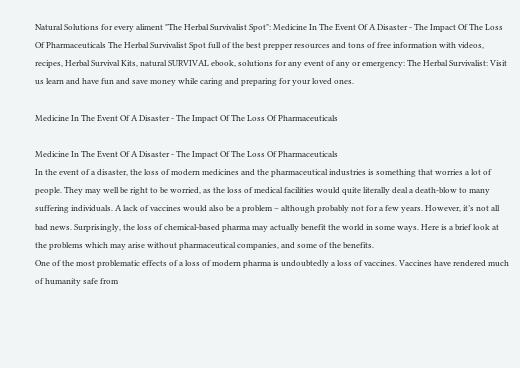Natural Solutions for every aliment "The Herbal Survivalist Spot": Medicine In The Event Of A Disaster - The Impact Of The Loss Of Pharmaceuticals The Herbal Survivalist Spot full of the best prepper resources and tons of free information with videos, recipes, Herbal Survival Kits, natural SURVIVAL ebook, solutions for any event of any or emergency: The Herbal Survivalist: Visit us learn and have fun and save money while caring and preparing for your loved ones.

Medicine In The Event Of A Disaster - The Impact Of The Loss Of Pharmaceuticals

Medicine In The Event Of A Disaster - The Impact Of The Loss Of Pharmaceuticals
In the event of a disaster, the loss of modern medicines and the pharmaceutical industries is something that worries a lot of people. They may well be right to be worried, as the loss of medical facilities would quite literally deal a death-blow to many suffering individuals. A lack of vaccines would also be a problem – although probably not for a few years. However, it’s not all bad news. Surprisingly, the loss of chemical-based pharma may actually benefit the world in some ways. Here is a brief look at the problems which may arise without pharmaceutical companies, and some of the benefits.
One of the most problematic effects of a loss of modern pharma is undoubtedly a loss of vaccines. Vaccines have rendered much of humanity safe from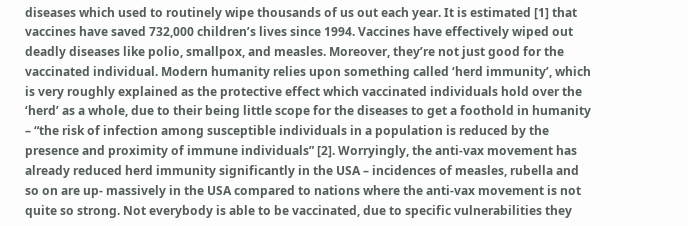diseases which used to routinely wipe thousands of us out each year. It is estimated [1] that vaccines have saved 732,000 children’s lives since 1994. Vaccines have effectively wiped out deadly diseases like polio, smallpox, and measles. Moreover, they’re not just good for the vaccinated individual. Modern humanity relies upon something called ‘herd immunity’, which is very roughly explained as the protective effect which vaccinated individuals hold over the ‘herd’ as a whole, due to their being little scope for the diseases to get a foothold in humanity – “the risk of infection among susceptible individuals in a population is reduced by the presence and proximity of immune individuals” [2]. Worryingly, the anti-vax movement has already reduced herd immunity significantly in the USA – incidences of measles, rubella and so on are up- massively in the USA compared to nations where the anti-vax movement is not quite so strong. Not everybody is able to be vaccinated, due to specific vulnerabilities they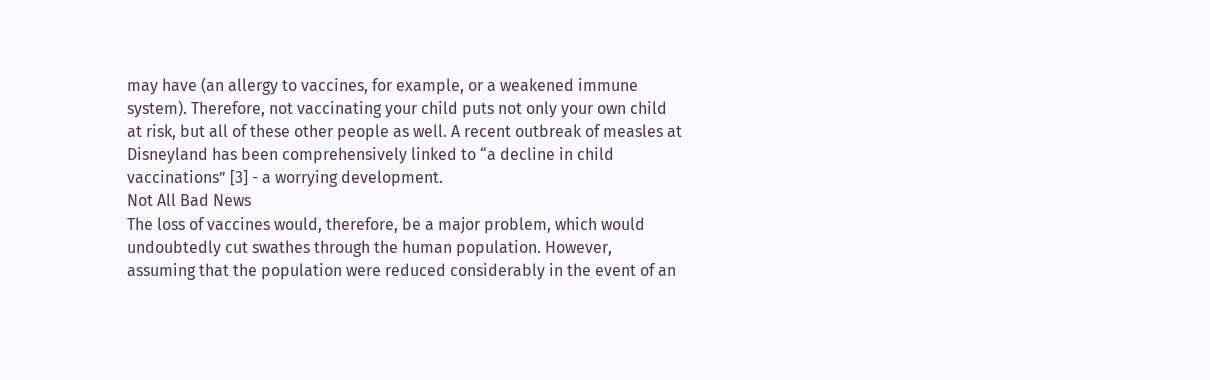may have (an allergy to vaccines, for example, or a weakened immune system). Therefore, not vaccinating your child puts not only your own child at risk, but all of these other people as well. A recent outbreak of measles at Disneyland has been comprehensively linked to “a decline in child vaccinations” [3] - a worrying development.
Not All Bad News
The loss of vaccines would, therefore, be a major problem, which would undoubtedly cut swathes through the human population. However, assuming that the population were reduced considerably in the event of an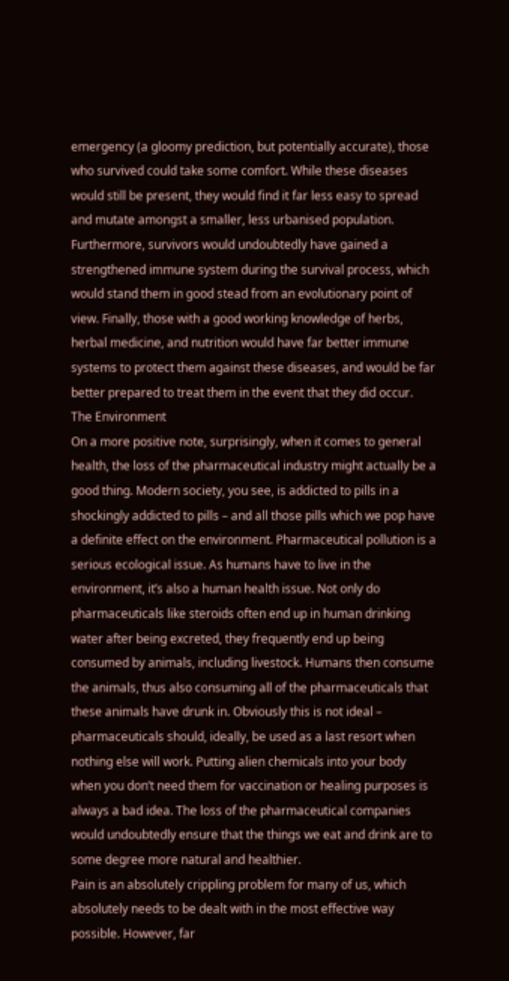emergency (a gloomy prediction, but potentially accurate), those who survived could take some comfort. While these diseases would still be present, they would find it far less easy to spread and mutate amongst a smaller, less urbanised population. Furthermore, survivors would undoubtedly have gained a strengthened immune system during the survival process, which would stand them in good stead from an evolutionary point of view. Finally, those with a good working knowledge of herbs, herbal medicine, and nutrition would have far better immune systems to protect them against these diseases, and would be far better prepared to treat them in the event that they did occur.
The Environment
On a more positive note, surprisingly, when it comes to general health, the loss of the pharmaceutical industry might actually be a good thing. Modern society, you see, is addicted to pills in a shockingly addicted to pills – and all those pills which we pop have a definite effect on the environment. Pharmaceutical pollution is a serious ecological issue. As humans have to live in the environment, it’s also a human health issue. Not only do pharmaceuticals like steroids often end up in human drinking water after being excreted, they frequently end up being consumed by animals, including livestock. Humans then consume the animals, thus also consuming all of the pharmaceuticals that these animals have drunk in. Obviously this is not ideal – pharmaceuticals should, ideally, be used as a last resort when nothing else will work. Putting alien chemicals into your body when you don’t need them for vaccination or healing purposes is always a bad idea. The loss of the pharmaceutical companies would undoubtedly ensure that the things we eat and drink are to some degree more natural and healthier.
Pain is an absolutely crippling problem for many of us, which absolutely needs to be dealt with in the most effective way possible. However, far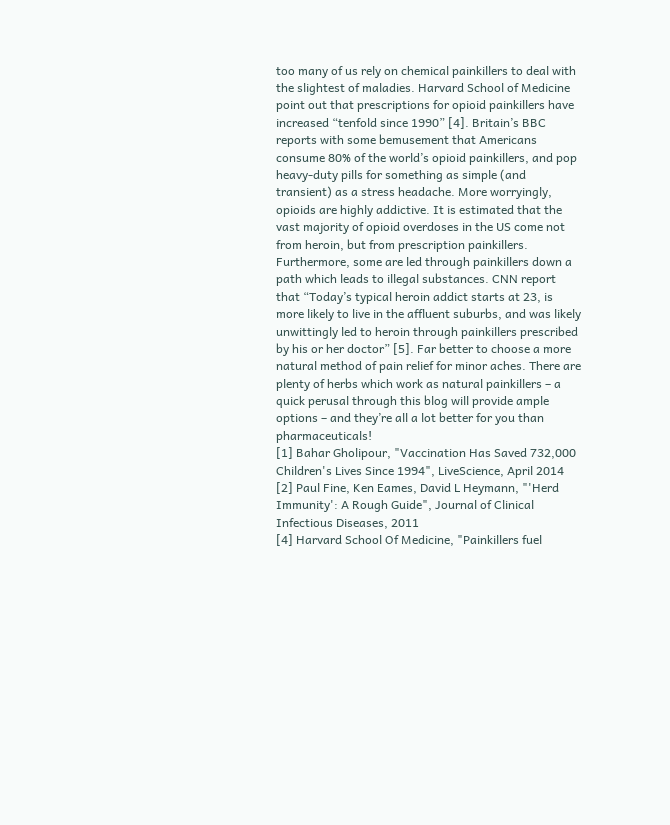too many of us rely on chemical painkillers to deal with the slightest of maladies. Harvard School of Medicine point out that prescriptions for opioid painkillers have increased “tenfold since 1990” [4]. Britain’s BBC reports with some bemusement that Americans consume 80% of the world’s opioid painkillers, and pop heavy-duty pills for something as simple (and transient) as a stress headache. More worryingly, opioids are highly addictive. It is estimated that the vast majority of opioid overdoses in the US come not from heroin, but from prescription painkillers. Furthermore, some are led through painkillers down a path which leads to illegal substances. CNN report that “Today’s typical heroin addict starts at 23, is more likely to live in the affluent suburbs, and was likely unwittingly led to heroin through painkillers prescribed by his or her doctor” [5]. Far better to choose a more natural method of pain relief for minor aches. There are plenty of herbs which work as natural painkillers – a quick perusal through this blog will provide ample options – and they’re all a lot better for you than pharmaceuticals!
[1] Bahar Gholipour, "Vaccination Has Saved 732,000 Children's Lives Since 1994", LiveScience, April 2014
[2] Paul Fine, Ken Eames, David L Heymann, "'Herd Immunity': A Rough Guide", Journal of Clinical Infectious Diseases, 2011
[4] Harvard School Of Medicine, "Painkillers fuel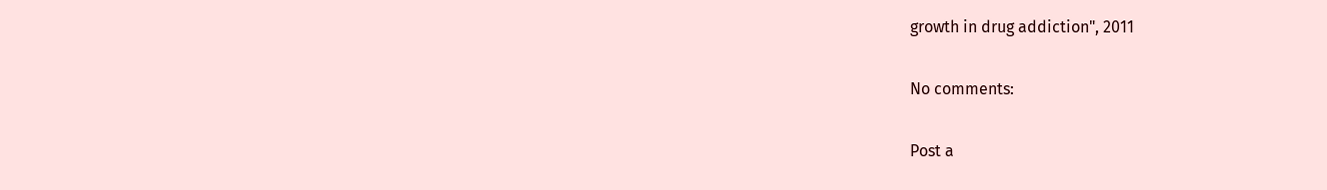growth in drug addiction", 2011

No comments:

Post a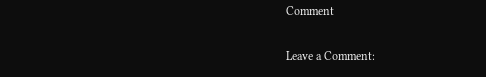Comment

Leave a Comment: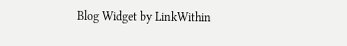Blog Widget by LinkWithin